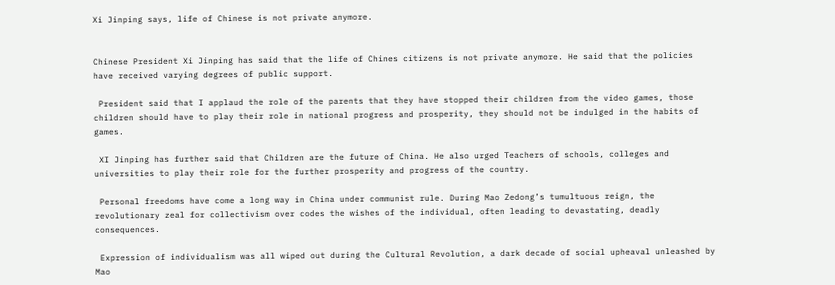Xi Jinping says, life of Chinese is not private anymore.


Chinese President Xi Jinping has said that the life of Chines citizens is not private anymore. He said that the policies have received varying degrees of public support.

 President said that I applaud the role of the parents that they have stopped their children from the video games, those children should have to play their role in national progress and prosperity, they should not be indulged in the habits of games.

 XI Jinping has further said that Children are the future of China. He also urged Teachers of schools, colleges and universities to play their role for the further prosperity and progress of the country.

 Personal freedoms have come a long way in China under communist rule. During Mao Zedong’s tumultuous reign, the revolutionary zeal for collectivism over codes the wishes of the individual, often leading to devastating, deadly consequences.

 Expression of individualism was all wiped out during the Cultural Revolution, a dark decade of social upheaval unleashed by Mao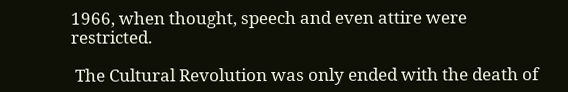1966, when thought, speech and even attire were restricted.

 The Cultural Revolution was only ended with the death of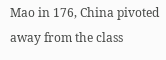Mao in 176, China pivoted away from the class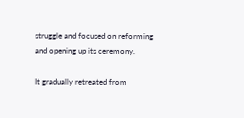struggle and focused on reforming and opening up its ceremony.

It gradually retreated from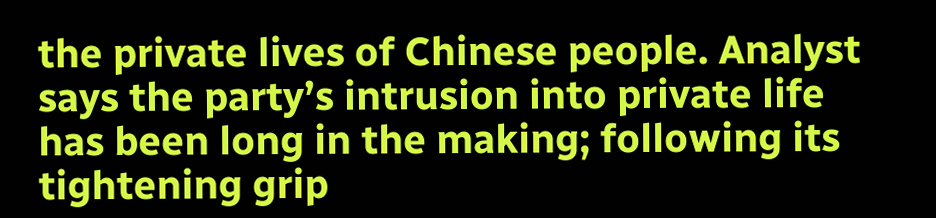the private lives of Chinese people. Analyst says the party’s intrusion into private life has been long in the making; following its tightening grip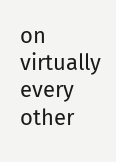on virtually every other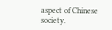aspect of Chinese society.